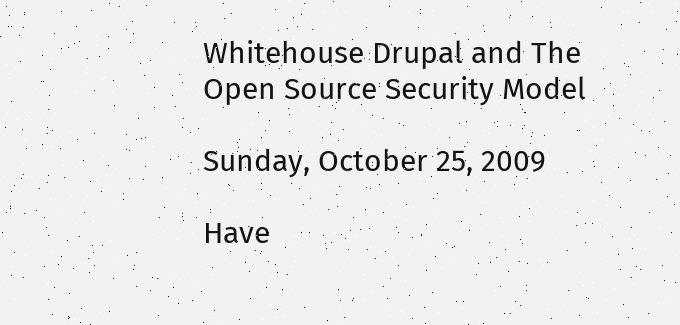Whitehouse Drupal and The Open Source Security Model

Sunday, October 25, 2009

Have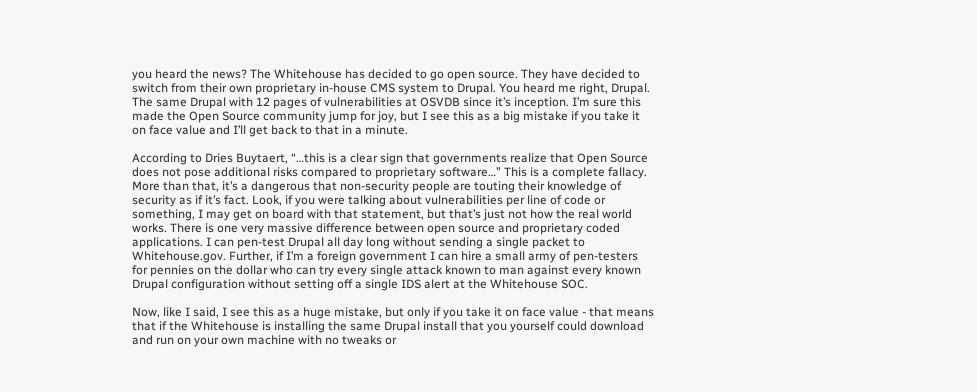you heard the news? The Whitehouse has decided to go open source. They have decided to switch from their own proprietary in-house CMS system to Drupal. You heard me right, Drupal. The same Drupal with 12 pages of vulnerabilities at OSVDB since it’s inception. I’m sure this made the Open Source community jump for joy, but I see this as a big mistake if you take it on face value and I’ll get back to that in a minute.

According to Dries Buytaert, “…this is a clear sign that governments realize that Open Source does not pose additional risks compared to proprietary software…” This is a complete fallacy. More than that, it’s a dangerous that non-security people are touting their knowledge of security as if it’s fact. Look, if you were talking about vulnerabilities per line of code or something, I may get on board with that statement, but that’s just not how the real world works. There is one very massive difference between open source and proprietary coded applications. I can pen-test Drupal all day long without sending a single packet to Whitehouse.gov. Further, if I’m a foreign government I can hire a small army of pen-testers for pennies on the dollar who can try every single attack known to man against every known Drupal configuration without setting off a single IDS alert at the Whitehouse SOC.

Now, like I said, I see this as a huge mistake, but only if you take it on face value - that means that if the Whitehouse is installing the same Drupal install that you yourself could download and run on your own machine with no tweaks or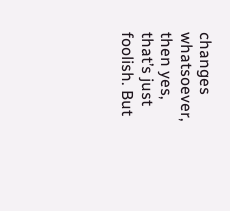changes whatsoever, then yes, that’s just foolish. But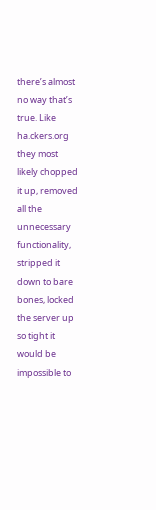there’s almost no way that’s true. Like ha.ckers.org they most likely chopped it up, removed all the unnecessary functionality, stripped it down to bare bones, locked the server up so tight it would be impossible to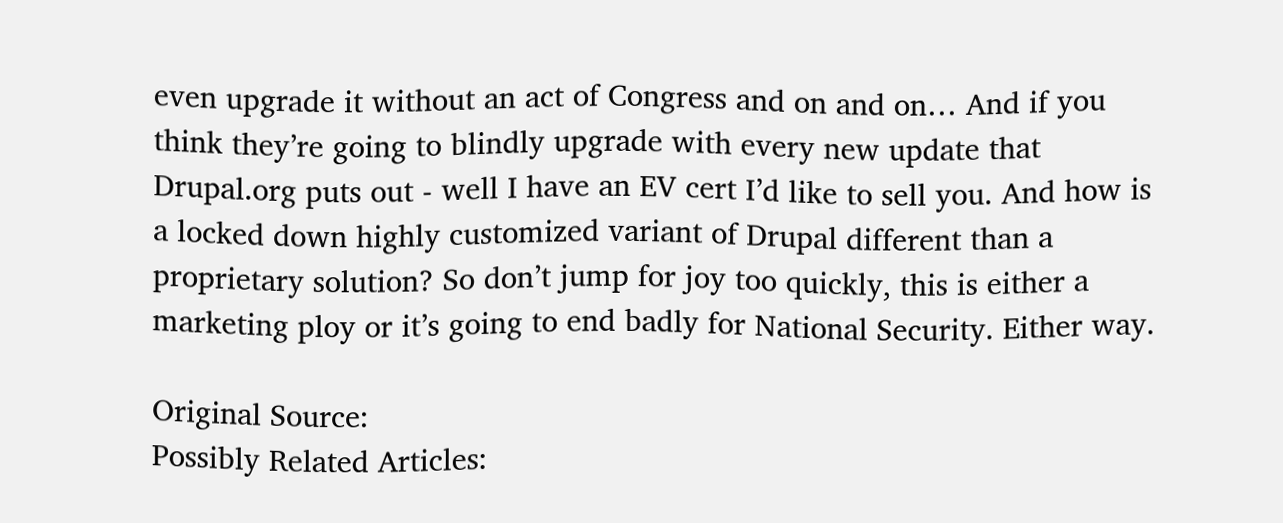even upgrade it without an act of Congress and on and on… And if you think they’re going to blindly upgrade with every new update that Drupal.org puts out - well I have an EV cert I’d like to sell you. And how is a locked down highly customized variant of Drupal different than a proprietary solution? So don’t jump for joy too quickly, this is either a marketing ploy or it’s going to end badly for National Security. Either way.

Original Source:
Possibly Related Articles: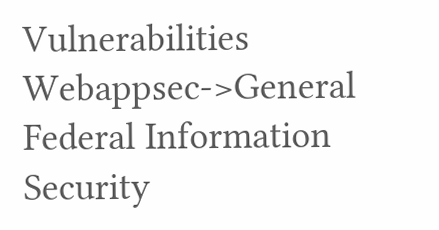Vulnerabilities Webappsec->General
Federal Information Security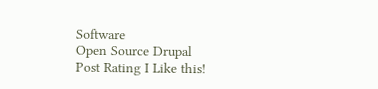Software
Open Source Drupal
Post Rating I Like this!